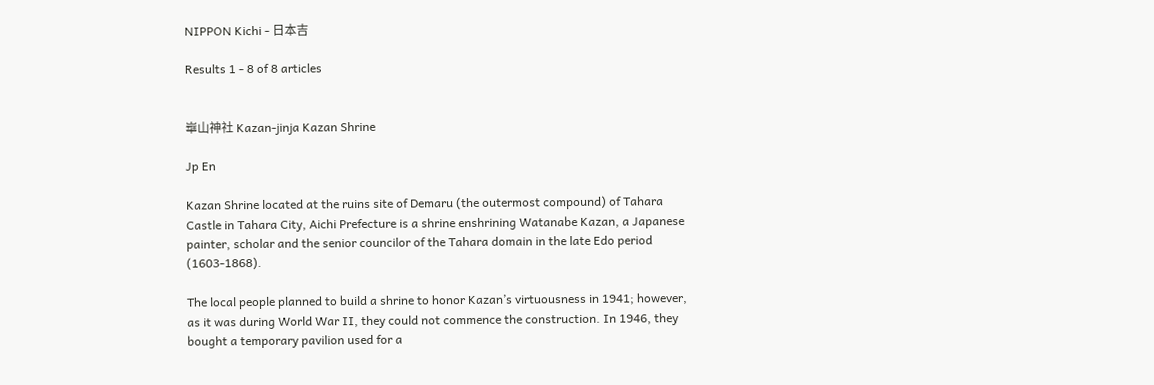NIPPON Kichi - 日本吉

Results 1 - 8 of 8 articles


崋山神社 Kazan-jinja Kazan Shrine

Jp En

Kazan Shrine located at the ruins site of Demaru (the outermost compound) of Tahara Castle in Tahara City, Aichi Prefecture is a shrine enshrining Watanabe Kazan, a Japanese painter, scholar and the senior councilor of the Tahara domain in the late Edo period (1603-1868).

The local people planned to build a shrine to honor Kazan’s virtuousness in 1941; however, as it was during World War II, they could not commence the construction. In 1946, they bought a temporary pavilion used for a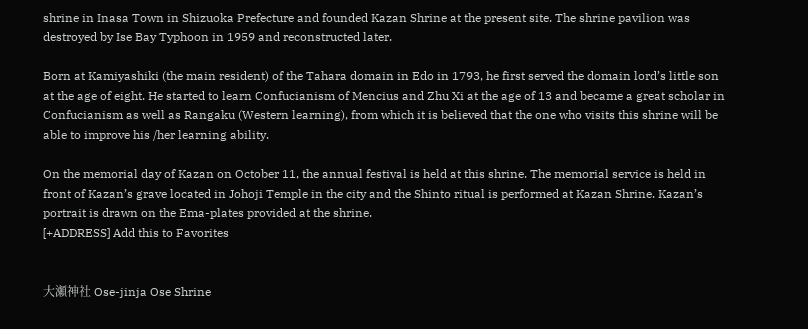shrine in Inasa Town in Shizuoka Prefecture and founded Kazan Shrine at the present site. The shrine pavilion was destroyed by Ise Bay Typhoon in 1959 and reconstructed later.

Born at Kamiyashiki (the main resident) of the Tahara domain in Edo in 1793, he first served the domain lord’s little son at the age of eight. He started to learn Confucianism of Mencius and Zhu Xi at the age of 13 and became a great scholar in Confucianism as well as Rangaku (Western learning), from which it is believed that the one who visits this shrine will be able to improve his /her learning ability.

On the memorial day of Kazan on October 11, the annual festival is held at this shrine. The memorial service is held in front of Kazan’s grave located in Johoji Temple in the city and the Shinto ritual is performed at Kazan Shrine. Kazan’s portrait is drawn on the Ema-plates provided at the shrine.
[+ADDRESS] Add this to Favorites


大瀬神社 Ose-jinja Ose Shrine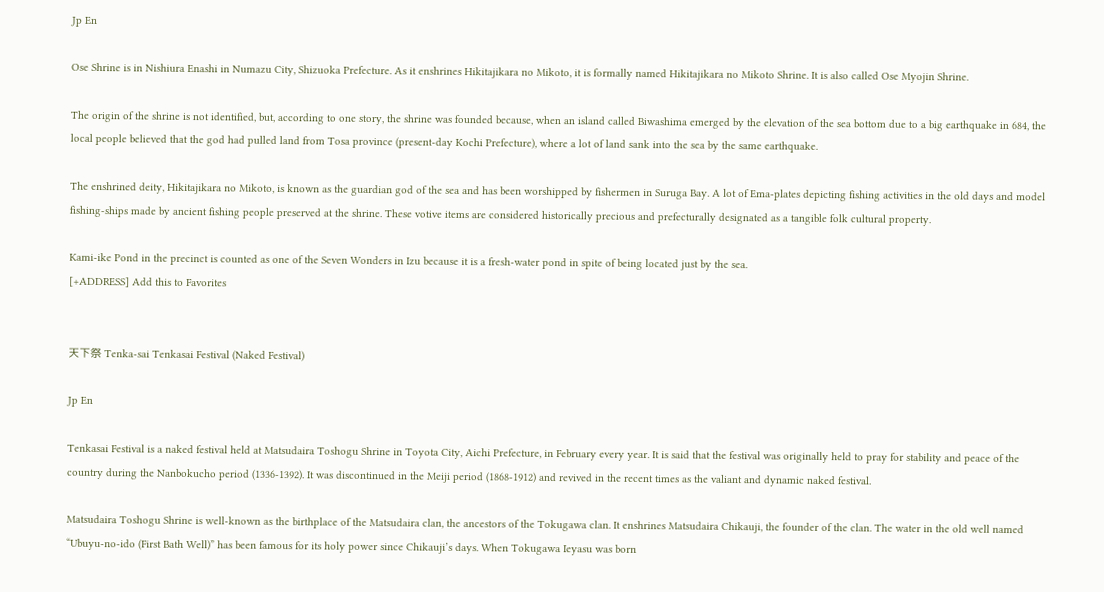Jp En

Ose Shrine is in Nishiura Enashi in Numazu City, Shizuoka Prefecture. As it enshrines Hikitajikara no Mikoto, it is formally named Hikitajikara no Mikoto Shrine. It is also called Ose Myojin Shrine.

The origin of the shrine is not identified, but, according to one story, the shrine was founded because, when an island called Biwashima emerged by the elevation of the sea bottom due to a big earthquake in 684, the local people believed that the god had pulled land from Tosa province (present-day Kochi Prefecture), where a lot of land sank into the sea by the same earthquake.

The enshrined deity, Hikitajikara no Mikoto, is known as the guardian god of the sea and has been worshipped by fishermen in Suruga Bay. A lot of Ema-plates depicting fishing activities in the old days and model fishing-ships made by ancient fishing people preserved at the shrine. These votive items are considered historically precious and prefecturally designated as a tangible folk cultural property.

Kami-ike Pond in the precinct is counted as one of the Seven Wonders in Izu because it is a fresh-water pond in spite of being located just by the sea.
[+ADDRESS] Add this to Favorites


天下祭 Tenka-sai Tenkasai Festival (Naked Festival)

Jp En

Tenkasai Festival is a naked festival held at Matsudaira Toshogu Shrine in Toyota City, Aichi Prefecture, in February every year. It is said that the festival was originally held to pray for stability and peace of the country during the Nanbokucho period (1336-1392). It was discontinued in the Meiji period (1868-1912) and revived in the recent times as the valiant and dynamic naked festival.

Matsudaira Toshogu Shrine is well-known as the birthplace of the Matsudaira clan, the ancestors of the Tokugawa clan. It enshrines Matsudaira Chikauji, the founder of the clan. The water in the old well named “Ubuyu-no-ido (First Bath Well)” has been famous for its holy power since Chikauji’s days. When Tokugawa Ieyasu was born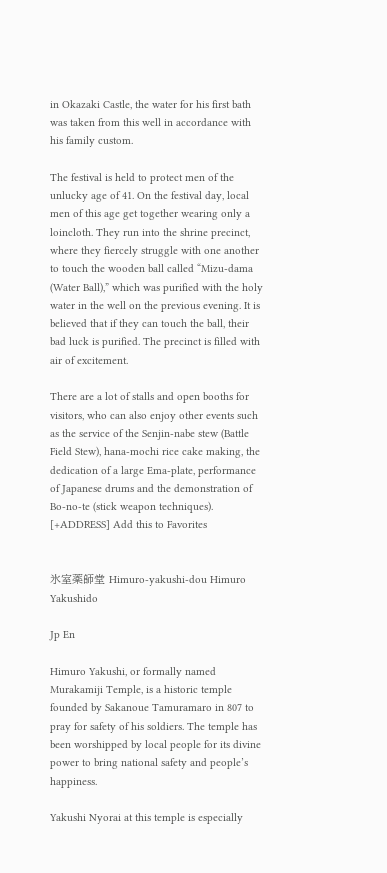in Okazaki Castle, the water for his first bath was taken from this well in accordance with his family custom.

The festival is held to protect men of the unlucky age of 41. On the festival day, local men of this age get together wearing only a loincloth. They run into the shrine precinct, where they fiercely struggle with one another to touch the wooden ball called “Mizu-dama (Water Ball),” which was purified with the holy water in the well on the previous evening. It is believed that if they can touch the ball, their bad luck is purified. The precinct is filled with air of excitement.

There are a lot of stalls and open booths for visitors, who can also enjoy other events such as the service of the Senjin-nabe stew (Battle Field Stew), hana-mochi rice cake making, the dedication of a large Ema-plate, performance of Japanese drums and the demonstration of Bo-no-te (stick weapon techniques).
[+ADDRESS] Add this to Favorites


氷室薬師堂 Himuro-yakushi-dou Himuro Yakushido

Jp En

Himuro Yakushi, or formally named Murakamiji Temple, is a historic temple founded by Sakanoue Tamuramaro in 807 to pray for safety of his soldiers. The temple has been worshipped by local people for its divine power to bring national safety and people’s happiness.

Yakushi Nyorai at this temple is especially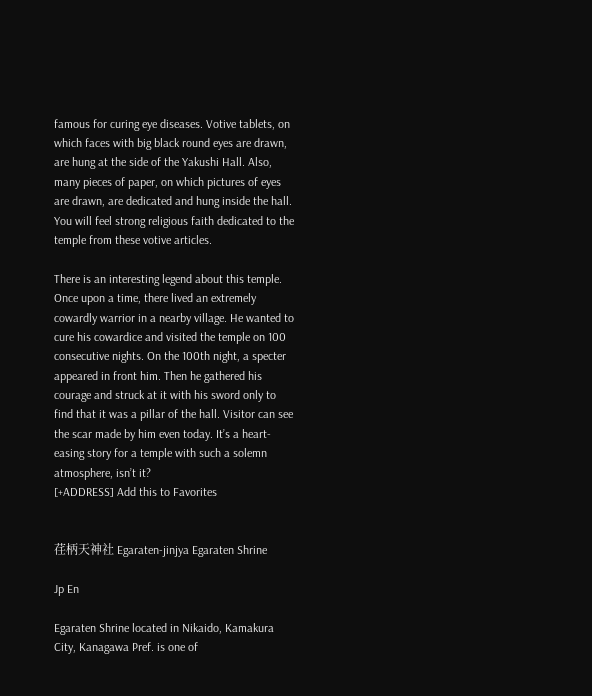famous for curing eye diseases. Votive tablets, on which faces with big black round eyes are drawn, are hung at the side of the Yakushi Hall. Also, many pieces of paper, on which pictures of eyes are drawn, are dedicated and hung inside the hall. You will feel strong religious faith dedicated to the temple from these votive articles.

There is an interesting legend about this temple. Once upon a time, there lived an extremely cowardly warrior in a nearby village. He wanted to cure his cowardice and visited the temple on 100 consecutive nights. On the 100th night, a specter appeared in front him. Then he gathered his courage and struck at it with his sword only to find that it was a pillar of the hall. Visitor can see the scar made by him even today. It’s a heart-easing story for a temple with such a solemn atmosphere, isn’t it?
[+ADDRESS] Add this to Favorites


荏柄天神社 Egaraten-jinjya Egaraten Shrine

Jp En

Egaraten Shrine located in Nikaido, Kamakura City, Kanagawa Pref. is one of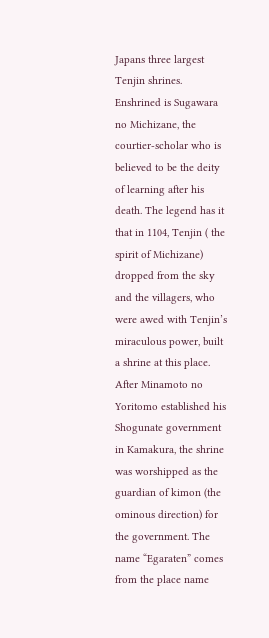Japans three largest Tenjin shrines. Enshrined is Sugawara no Michizane, the courtier-scholar who is believed to be the deity of learning after his death. The legend has it that in 1104, Tenjin ( the spirit of Michizane) dropped from the sky and the villagers, who were awed with Tenjin’s miraculous power, built a shrine at this place. After Minamoto no Yoritomo established his Shogunate government in Kamakura, the shrine was worshipped as the guardian of kimon (the ominous direction) for the government. The name “Egaraten” comes from the place name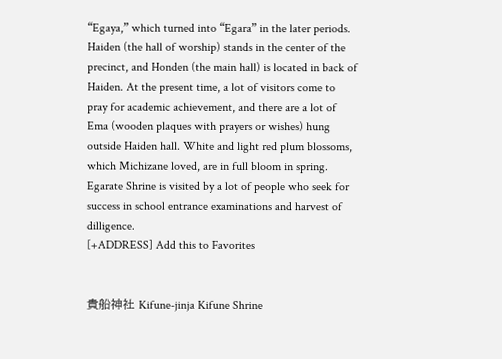“Egaya,” which turned into “Egara” in the later periods. Haiden (the hall of worship) stands in the center of the precinct, and Honden (the main hall) is located in back of Haiden. At the present time, a lot of visitors come to pray for academic achievement, and there are a lot of Ema (wooden plaques with prayers or wishes) hung outside Haiden hall. White and light red plum blossoms, which Michizane loved, are in full bloom in spring. Egarate Shrine is visited by a lot of people who seek for success in school entrance examinations and harvest of dilligence.
[+ADDRESS] Add this to Favorites


貴船神社 Kifune-jinja Kifune Shrine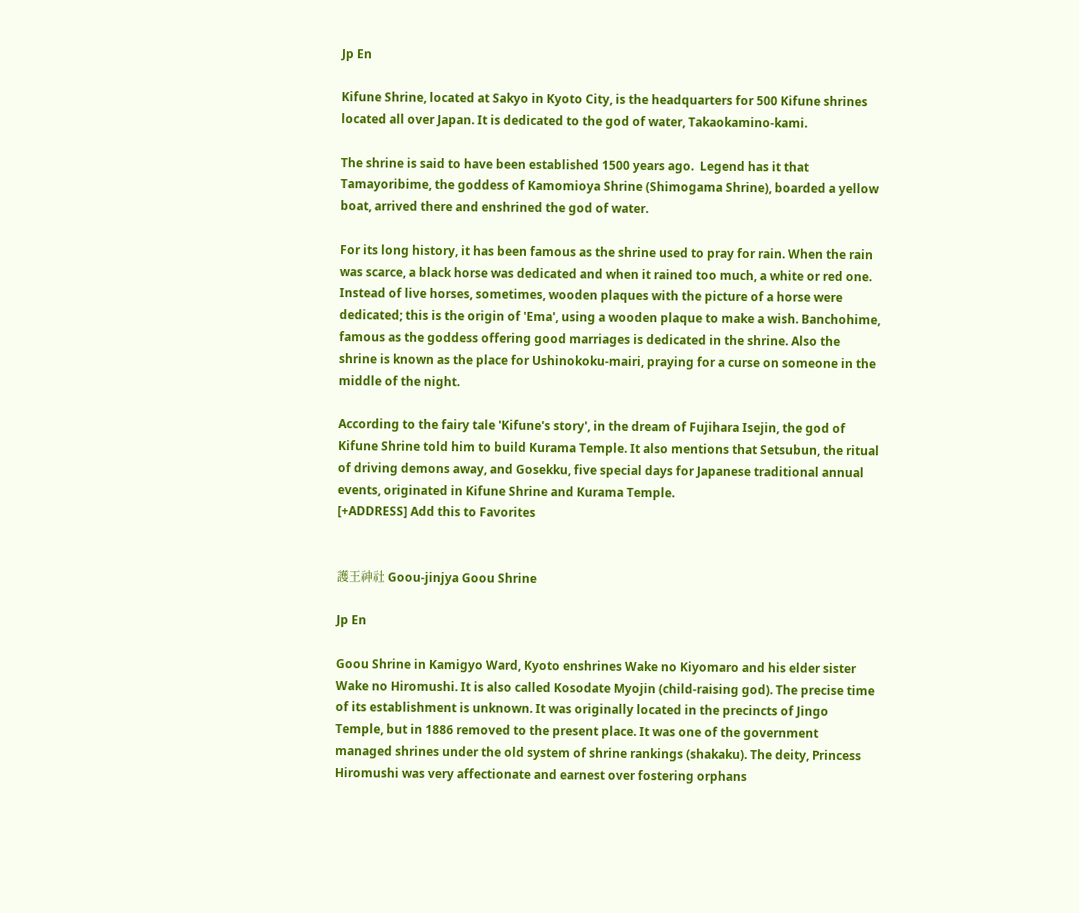Jp En

Kifune Shrine, located at Sakyo in Kyoto City, is the headquarters for 500 Kifune shrines located all over Japan. It is dedicated to the god of water, Takaokamino-kami.

The shrine is said to have been established 1500 years ago.  Legend has it that Tamayoribime, the goddess of Kamomioya Shrine (Shimogama Shrine), boarded a yellow boat, arrived there and enshrined the god of water.

For its long history, it has been famous as the shrine used to pray for rain. When the rain was scarce, a black horse was dedicated and when it rained too much, a white or red one.  Instead of live horses, sometimes, wooden plaques with the picture of a horse were dedicated; this is the origin of 'Ema', using a wooden plaque to make a wish. Banchohime, famous as the goddess offering good marriages is dedicated in the shrine. Also the shrine is known as the place for Ushinokoku-mairi, praying for a curse on someone in the middle of the night.

According to the fairy tale 'Kifune's story', in the dream of Fujihara Isejin, the god of Kifune Shrine told him to build Kurama Temple. It also mentions that Setsubun, the ritual of driving demons away, and Gosekku, five special days for Japanese traditional annual events, originated in Kifune Shrine and Kurama Temple.
[+ADDRESS] Add this to Favorites


護王神社 Goou-jinjya Goou Shrine

Jp En

Goou Shrine in Kamigyo Ward, Kyoto enshrines Wake no Kiyomaro and his elder sister Wake no Hiromushi. It is also called Kosodate Myojin (child-raising god). The precise time of its establishment is unknown. It was originally located in the precincts of Jingo Temple, but in 1886 removed to the present place. It was one of the government managed shrines under the old system of shrine rankings (shakaku). The deity, Princess Hiromushi was very affectionate and earnest over fostering orphans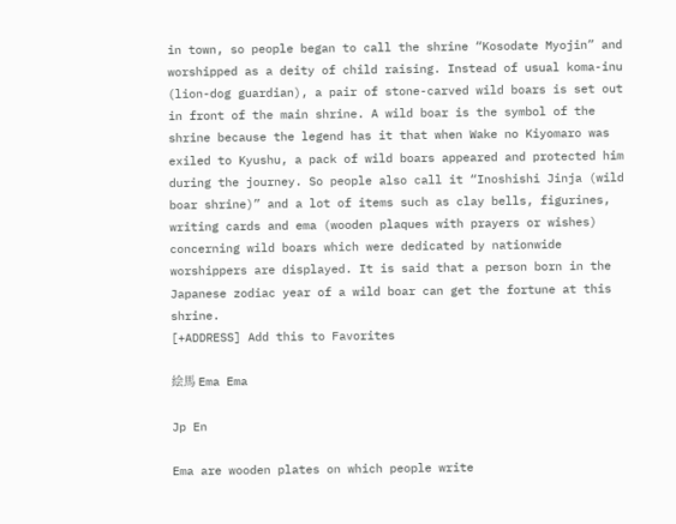in town, so people began to call the shrine “Kosodate Myojin” and worshipped as a deity of child raising. Instead of usual koma-inu (lion-dog guardian), a pair of stone-carved wild boars is set out in front of the main shrine. A wild boar is the symbol of the shrine because the legend has it that when Wake no Kiyomaro was exiled to Kyushu, a pack of wild boars appeared and protected him during the journey. So people also call it “Inoshishi Jinja (wild boar shrine)” and a lot of items such as clay bells, figurines, writing cards and ema (wooden plaques with prayers or wishes) concerning wild boars which were dedicated by nationwide worshippers are displayed. It is said that a person born in the Japanese zodiac year of a wild boar can get the fortune at this shrine.
[+ADDRESS] Add this to Favorites

絵馬 Ema Ema

Jp En

Ema are wooden plates on which people write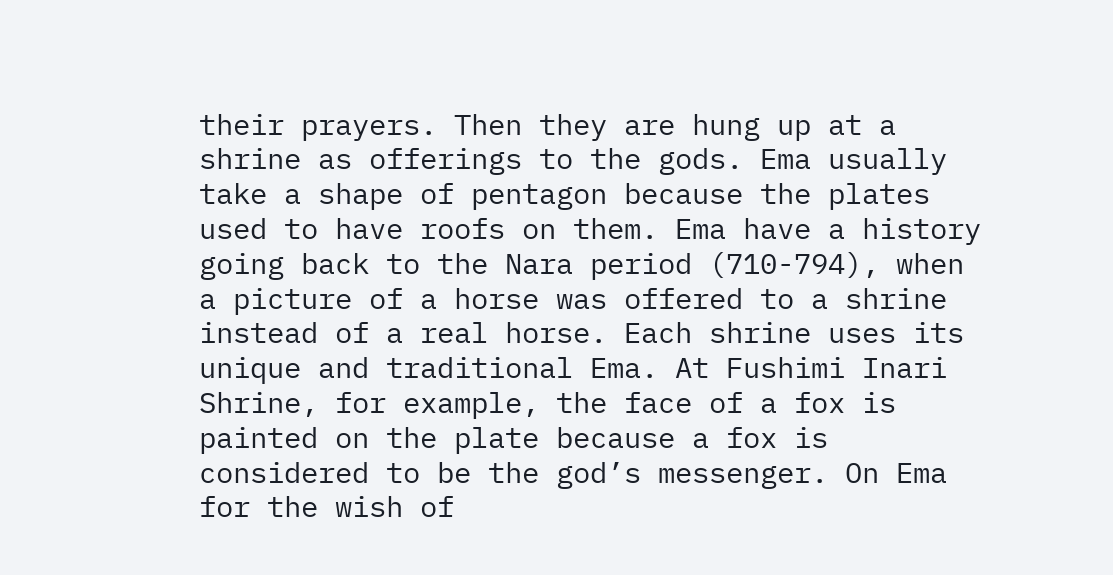their prayers. Then they are hung up at a shrine as offerings to the gods. Ema usually take a shape of pentagon because the plates used to have roofs on them. Ema have a history going back to the Nara period (710-794), when a picture of a horse was offered to a shrine instead of a real horse. Each shrine uses its unique and traditional Ema. At Fushimi Inari Shrine, for example, the face of a fox is painted on the plate because a fox is considered to be the god’s messenger. On Ema for the wish of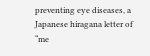preventing eye diseases, a Japanese hiragana letter of “me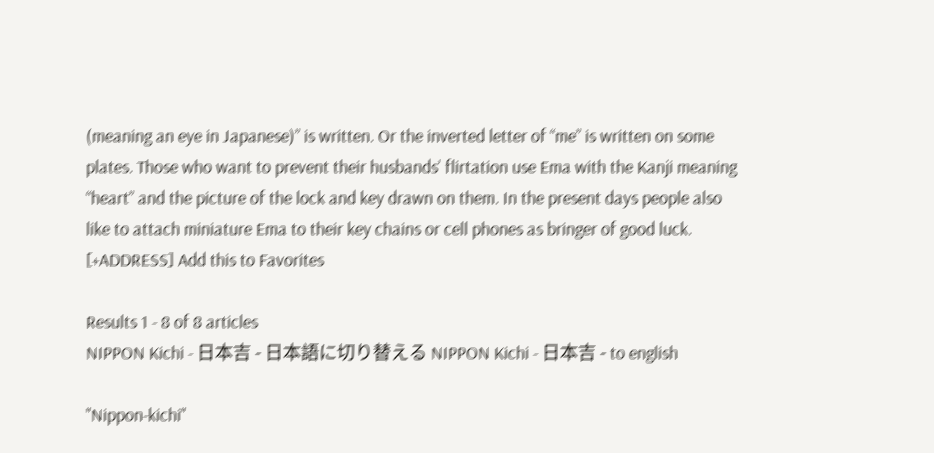(meaning an eye in Japanese)” is written. Or the inverted letter of “me” is written on some plates. Those who want to prevent their husbands’ flirtation use Ema with the Kanji meaning “heart” and the picture of the lock and key drawn on them. In the present days people also like to attach miniature Ema to their key chains or cell phones as bringer of good luck.
[+ADDRESS] Add this to Favorites

Results 1 - 8 of 8 articles
NIPPON Kichi - 日本吉 - 日本語に切り替える NIPPON Kichi - 日本吉 - to english

"Nippon-kichi"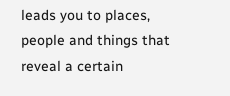leads you to places, people and things that reveal a certain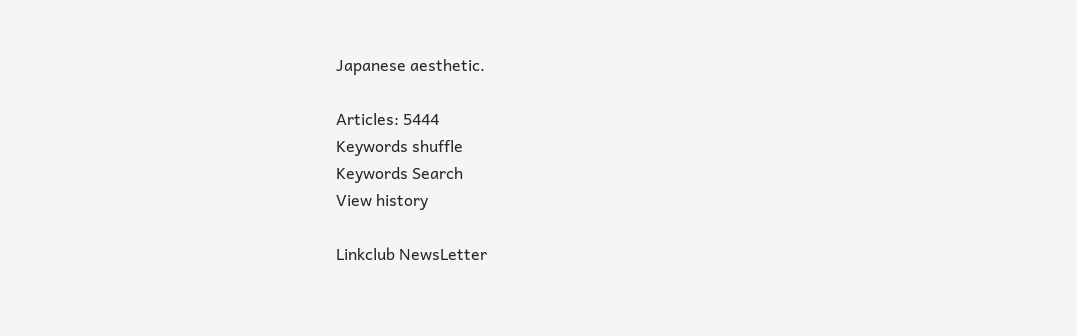Japanese aesthetic.

Articles: 5444
Keywords shuffle
Keywords Search
View history

Linkclub NewsLetter